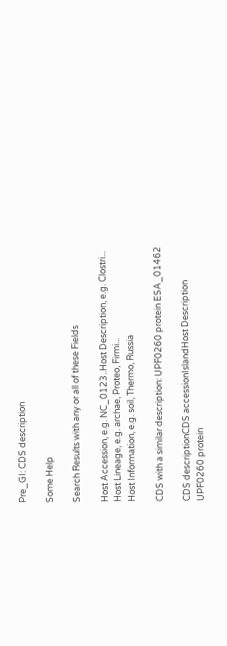Pre_GI: CDS description

Some Help

Search Results with any or all of these Fields

Host Accession, e.g. NC_0123..Host Description, e.g. Clostri...
Host Lineage, e.g. archae, Proteo, Firmi...
Host Information, e.g. soil, Thermo, Russia

CDS with a similar description: UPF0260 protein ESA_01462

CDS descriptionCDS accessionIslandHost Description
UPF0260 protein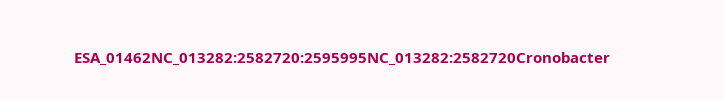ESA_01462NC_013282:2582720:2595995NC_013282:2582720Cronobacter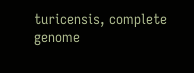turicensis, complete genome